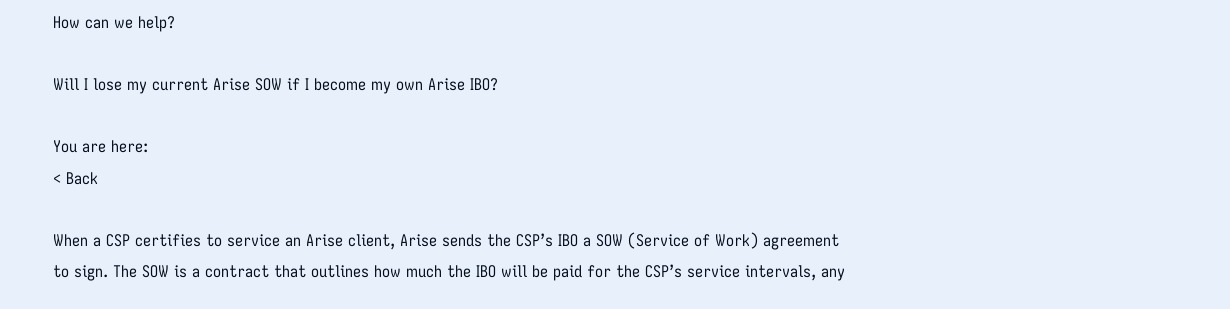How can we help?

Will I lose my current Arise SOW if I become my own Arise IBO?

You are here:
< Back

When a CSP certifies to service an Arise client, Arise sends the CSP’s IBO a SOW (Service of Work) agreement to sign. The SOW is a contract that outlines how much the IBO will be paid for the CSP’s service intervals, any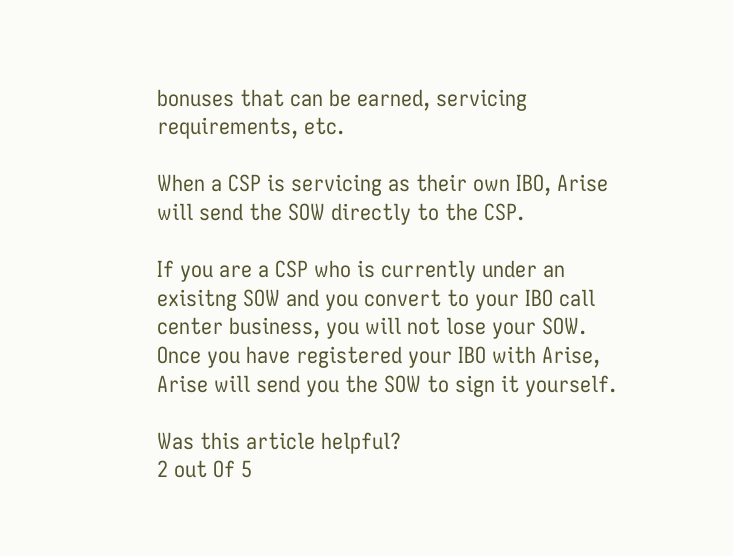bonuses that can be earned, servicing requirements, etc.

When a CSP is servicing as their own IBO, Arise will send the SOW directly to the CSP.

If you are a CSP who is currently under an exisitng SOW and you convert to your IBO call center business, you will not lose your SOW. Once you have registered your IBO with Arise, Arise will send you the SOW to sign it yourself.

Was this article helpful?
2 out Of 5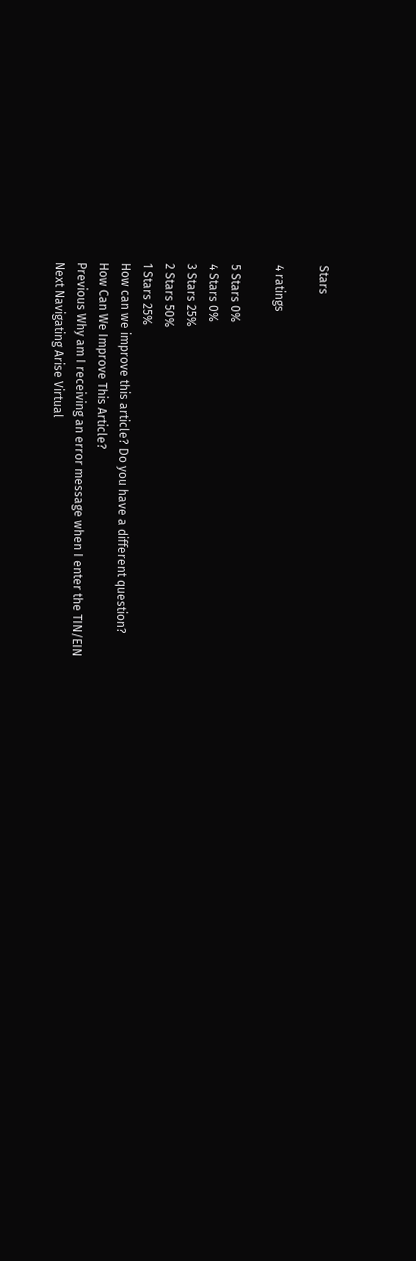Stars

4 ratings

5 Stars 0%
4 Stars 0%
3 Stars 25%
2 Stars 50%
1 Stars 25%
How can we improve this article? Do you have a different question?
How Can We Improve This Article?
Previous Why am I receiving an error message when I enter the TIN/EIN
Next Navigating Arise Virtual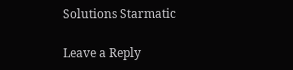Solutions Starmatic

Leave a Reply